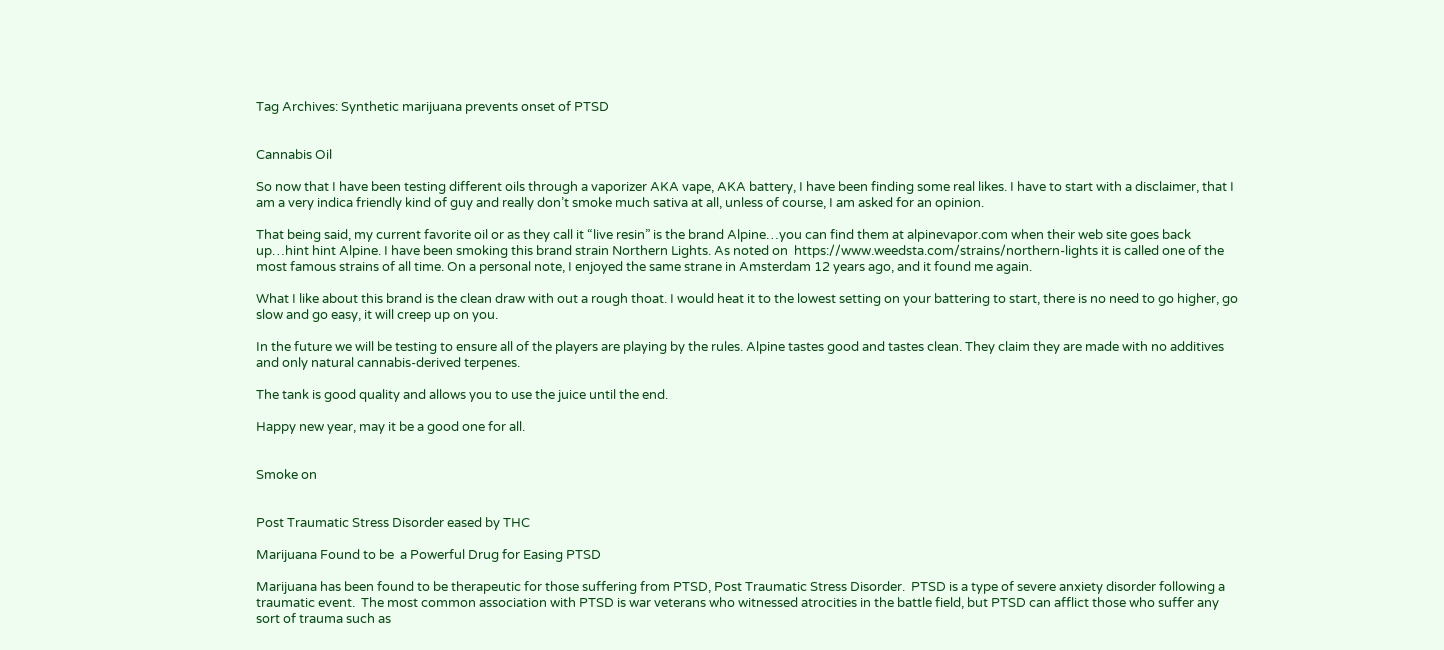Tag Archives: Synthetic marijuana prevents onset of PTSD


Cannabis Oil

So now that I have been testing different oils through a vaporizer AKA vape, AKA battery, I have been finding some real likes. I have to start with a disclaimer, that I am a very indica friendly kind of guy and really don’t smoke much sativa at all, unless of course, I am asked for an opinion.

That being said, my current favorite oil or as they call it “live resin” is the brand Alpine…you can find them at alpinevapor.com when their web site goes back up…hint hint Alpine. I have been smoking this brand strain Northern Lights. As noted on  https://www.weedsta.com/strains/northern-lights it is called one of the most famous strains of all time. On a personal note, I enjoyed the same strane in Amsterdam 12 years ago, and it found me again.

What I like about this brand is the clean draw with out a rough thoat. I would heat it to the lowest setting on your battering to start, there is no need to go higher, go slow and go easy, it will creep up on you.

In the future we will be testing to ensure all of the players are playing by the rules. Alpine tastes good and tastes clean. They claim they are made with no additives and only natural cannabis-derived terpenes.

The tank is good quality and allows you to use the juice until the end.

Happy new year, may it be a good one for all.


Smoke on


Post Traumatic Stress Disorder eased by THC

Marijuana Found to be  a Powerful Drug for Easing PTSD

Marijuana has been found to be therapeutic for those suffering from PTSD, Post Traumatic Stress Disorder.  PTSD is a type of severe anxiety disorder following a traumatic event.  The most common association with PTSD is war veterans who witnessed atrocities in the battle field, but PTSD can afflict those who suffer any sort of trauma such as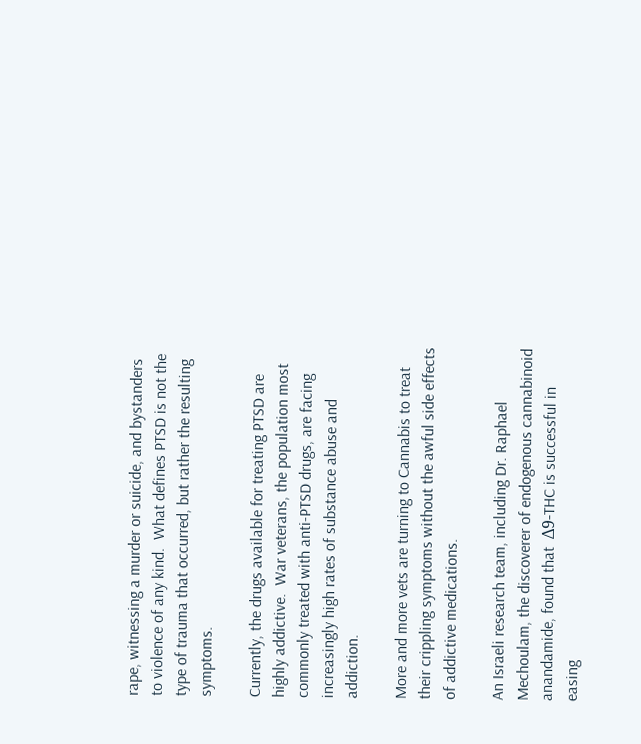rape, witnessing a murder or suicide, and bystanders to violence of any kind.  What defines PTSD is not the type of trauma that occurred, but rather the resulting symptoms.

Currently, the drugs available for treating PTSD are highly addictive.  War veterans, the population most commonly treated with anti-PTSD drugs, are facing increasingly high rates of substance abuse and addiction.

More and more vets are turning to Cannabis to treat their crippling symptoms without the awful side effects of addictive medications.

An Israeli research team, including Dr. Raphael Mechoulam, the discoverer of endogenous cannabinoid anandamide, found that  Δ9-THC is successful in easing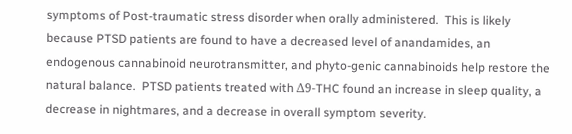symptoms of Post-traumatic stress disorder when orally administered.  This is likely because PTSD patients are found to have a decreased level of anandamides, an endogenous cannabinoid neurotransmitter, and phyto-genic cannabinoids help restore the natural balance.  PTSD patients treated with Δ9-THC found an increase in sleep quality, a decrease in nightmares, and a decrease in overall symptom severity.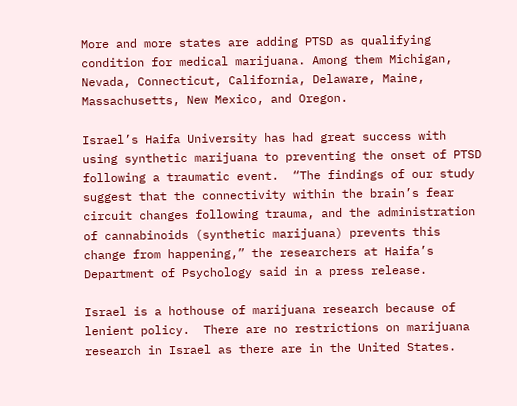More and more states are adding PTSD as qualifying condition for medical marijuana. Among them Michigan, Nevada, Connecticut, California, Delaware, Maine, Massachusetts, New Mexico, and Oregon.

Israel’s Haifa University has had great success with using synthetic marijuana to preventing the onset of PTSD following a traumatic event.  “The findings of our study suggest that the connectivity within the brain’s fear circuit changes following trauma, and the administration of cannabinoids (synthetic marijuana) prevents this change from happening,” the researchers at Haifa’s Department of Psychology said in a press release.

Israel is a hothouse of marijuana research because of lenient policy.  There are no restrictions on marijuana research in Israel as there are in the United States.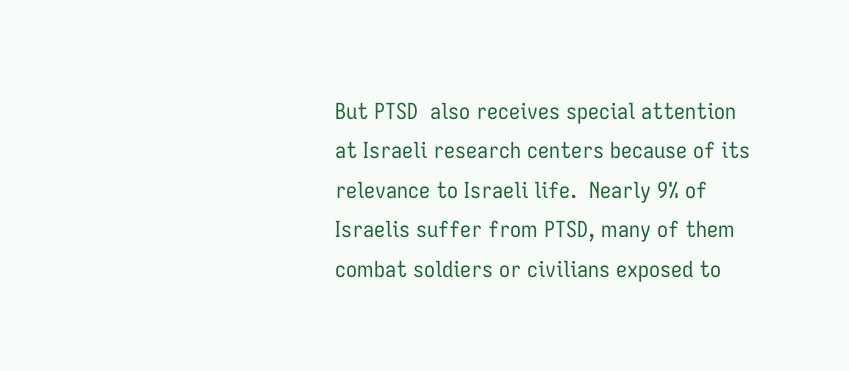But PTSD  also receives special attention at Israeli research centers because of its relevance to Israeli life.  Nearly 9% of Israelis suffer from PTSD, many of them combat soldiers or civilians exposed to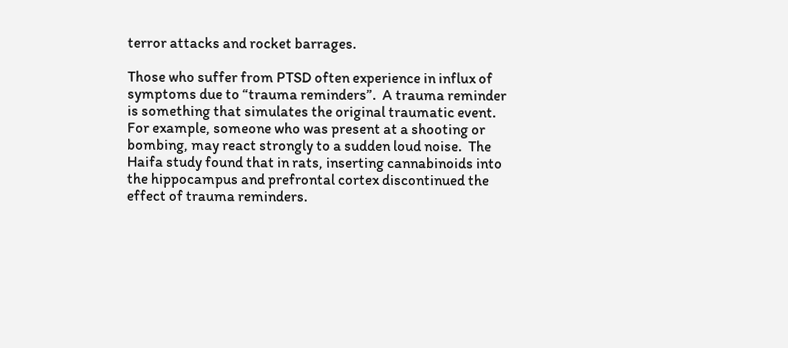terror attacks and rocket barrages.

Those who suffer from PTSD often experience in influx of symptoms due to “trauma reminders”.  A trauma reminder is something that simulates the original traumatic event.  For example, someone who was present at a shooting or bombing, may react strongly to a sudden loud noise.  The Haifa study found that in rats, inserting cannabinoids into the hippocampus and prefrontal cortex discontinued the effect of trauma reminders.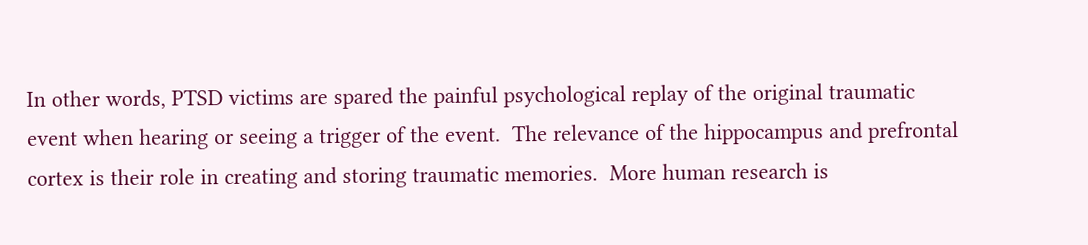In other words, PTSD victims are spared the painful psychological replay of the original traumatic event when hearing or seeing a trigger of the event.  The relevance of the hippocampus and prefrontal cortex is their role in creating and storing traumatic memories.  More human research is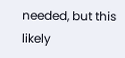needed, but this likely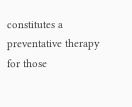constitutes a preventative therapy for those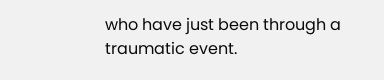who have just been through a traumatic event.